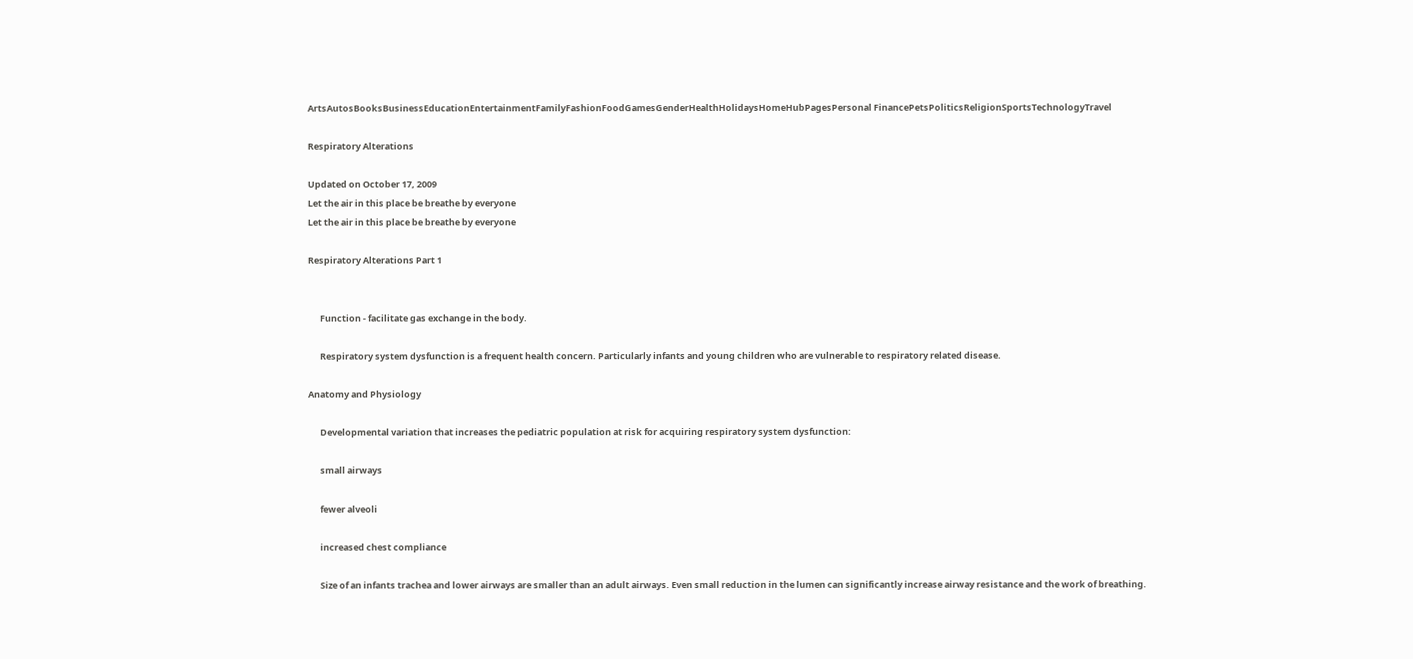ArtsAutosBooksBusinessEducationEntertainmentFamilyFashionFoodGamesGenderHealthHolidaysHomeHubPagesPersonal FinancePetsPoliticsReligionSportsTechnologyTravel

Respiratory Alterations

Updated on October 17, 2009
Let the air in this place be breathe by everyone
Let the air in this place be breathe by everyone

Respiratory Alterations Part 1


      Function - facilitate gas exchange in the body.

      Respiratory system dysfunction is a frequent health concern. Particularly infants and young children who are vulnerable to respiratory related disease.

Anatomy and Physiology

      Developmental variation that increases the pediatric population at risk for acquiring respiratory system dysfunction:

      small airways

      fewer alveoli

      increased chest compliance

      Size of an infants trachea and lower airways are smaller than an adult airways. Even small reduction in the lumen can significantly increase airway resistance and the work of breathing.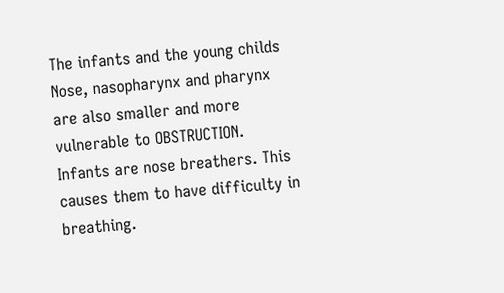The infants and the young childs Nose, nasopharynx and pharynx are also smaller and more vulnerable to OBSTRUCTION. Infants are nose breathers. This causes them to have difficulty in breathing.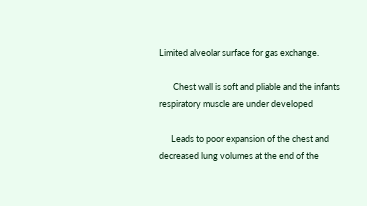Limited alveolar surface for gas exchange.

       Chest wall is soft and pliable and the infants respiratory muscle are under developed

      Leads to poor expansion of the chest and decreased lung volumes at the end of the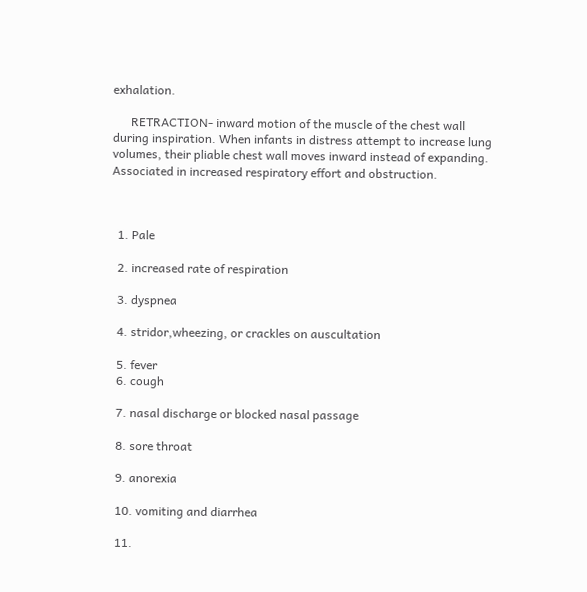exhalation.

      RETRACTION- inward motion of the muscle of the chest wall during inspiration. When infants in distress attempt to increase lung volumes, their pliable chest wall moves inward instead of expanding. Associated in increased respiratory effort and obstruction.



  1. Pale

  2. increased rate of respiration

  3. dyspnea

  4. stridor,wheezing, or crackles on auscultation

  5. fever
  6. cough

  7. nasal discharge or blocked nasal passage

  8. sore throat

  9. anorexia

  10. vomiting and diarrhea

  11.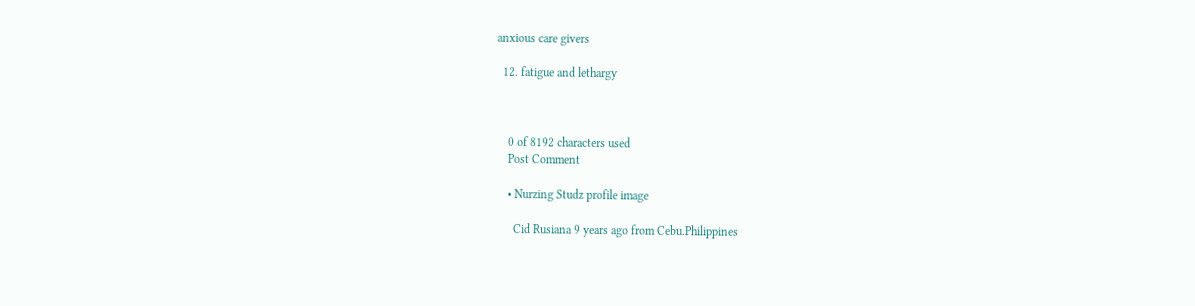anxious care givers

  12. fatigue and lethargy



    0 of 8192 characters used
    Post Comment

    • Nurzing Studz profile image

      Cid Rusiana 9 years ago from Cebu.Philippines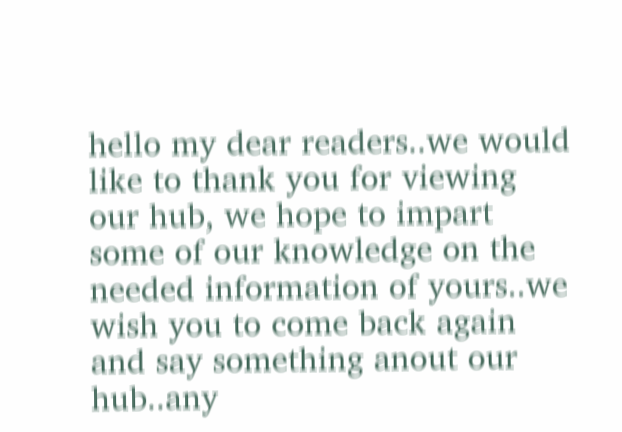hello my dear readers..we would like to thank you for viewing our hub, we hope to impart some of our knowledge on the needed information of yours..we wish you to come back again and say something anout our hub..any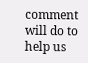comment will do to help us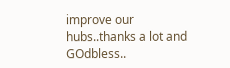improve our hubs..thanks a lot and GOdbless..